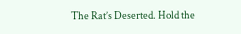The Rat’s Deserted. Hold the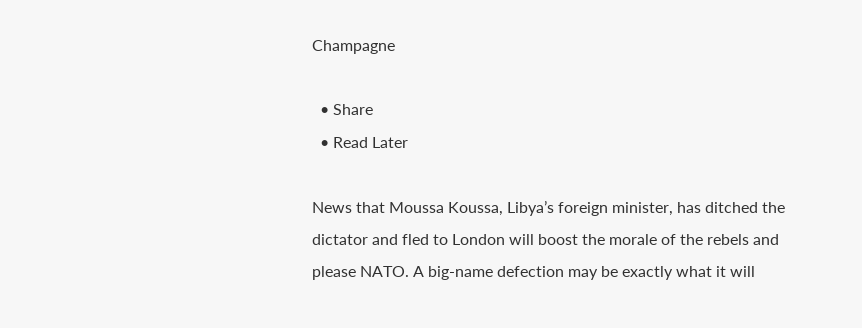Champagne

  • Share
  • Read Later

News that Moussa Koussa, Libya’s foreign minister, has ditched the dictator and fled to London will boost the morale of the rebels and please NATO. A big-name defection may be exactly what it will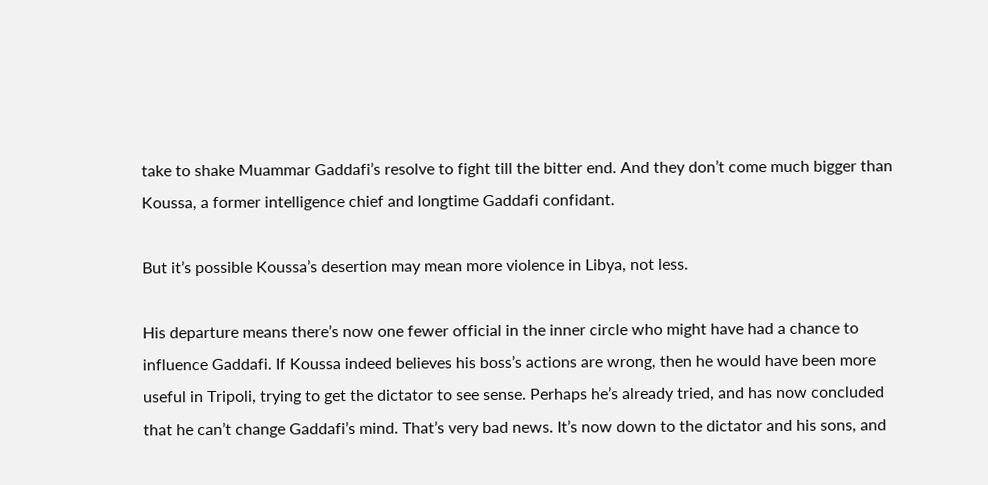take to shake Muammar Gaddafi’s resolve to fight till the bitter end. And they don’t come much bigger than Koussa, a former intelligence chief and longtime Gaddafi confidant.

But it’s possible Koussa’s desertion may mean more violence in Libya, not less.

His departure means there’s now one fewer official in the inner circle who might have had a chance to influence Gaddafi. If Koussa indeed believes his boss’s actions are wrong, then he would have been more useful in Tripoli, trying to get the dictator to see sense. Perhaps he’s already tried, and has now concluded that he can’t change Gaddafi’s mind. That’s very bad news. It’s now down to the dictator and his sons, and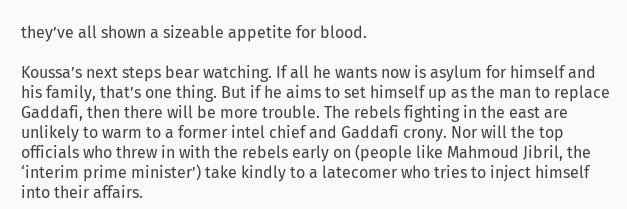they’ve all shown a sizeable appetite for blood.

Koussa’s next steps bear watching. If all he wants now is asylum for himself and his family, that’s one thing. But if he aims to set himself up as the man to replace Gaddafi, then there will be more trouble. The rebels fighting in the east are unlikely to warm to a former intel chief and Gaddafi crony. Nor will the top officials who threw in with the rebels early on (people like Mahmoud Jibril, the ‘interim prime minister’) take kindly to a latecomer who tries to inject himself into their affairs.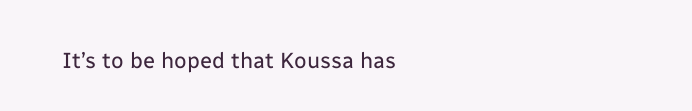It’s to be hoped that Koussa has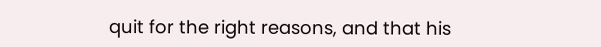quit for the right reasons, and that his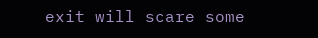exit will scare some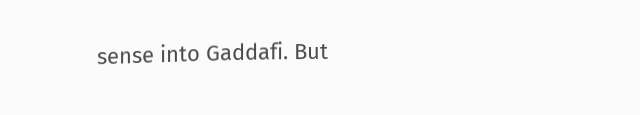sense into Gaddafi. But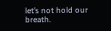let’s not hold our breath.